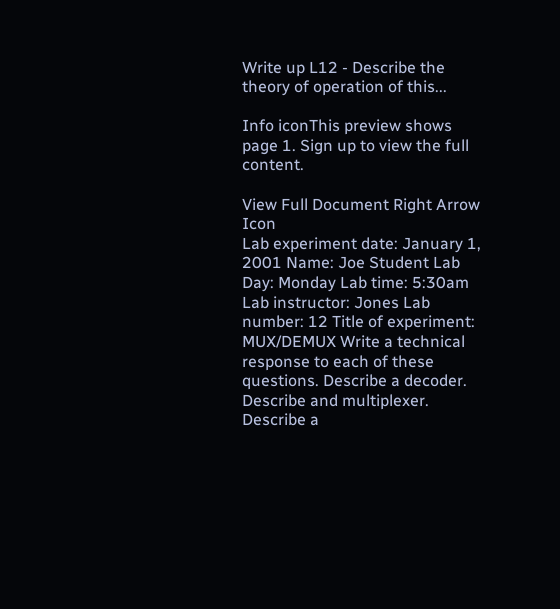Write up L12 - Describe the theory of operation of this...

Info iconThis preview shows page 1. Sign up to view the full content.

View Full Document Right Arrow Icon
Lab experiment date: January 1, 2001 Name: Joe Student Lab Day: Monday Lab time: 5:30am Lab instructor: Jones Lab number: 12 Title of experiment: MUX/DEMUX Write a technical response to each of these questions. Describe a decoder. Describe and multiplexer. Describe a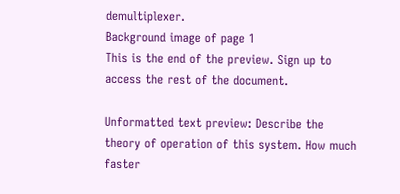demultiplexer.
Background image of page 1
This is the end of the preview. Sign up to access the rest of the document.

Unformatted text preview: Describe the theory of operation of this system. How much faster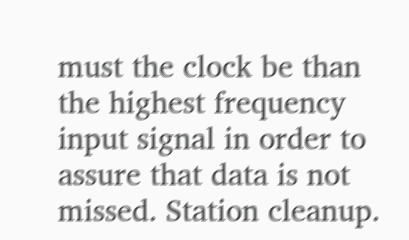must the clock be than the highest frequency input signal in order to assure that data is not missed. Station cleanup.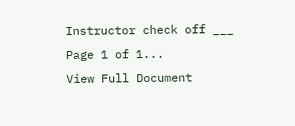Instructor check off ___ Page 1 of 1...
View Full Document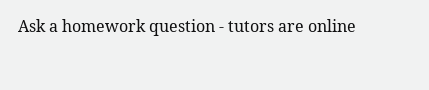Ask a homework question - tutors are online